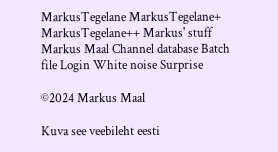MarkusTegelane MarkusTegelane+ MarkusTegelane++ Markus' stuff Markus Maal Channel database Batch file Login White noise Surprise

©2024 Markus Maal

Kuva see veebileht eesti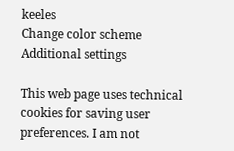keeles
Change color scheme
Additional settings

This web page uses technical cookies for saving user preferences. I am not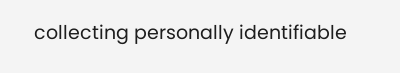collecting personally identifiable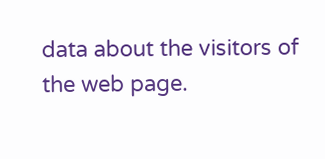data about the visitors of the web page.